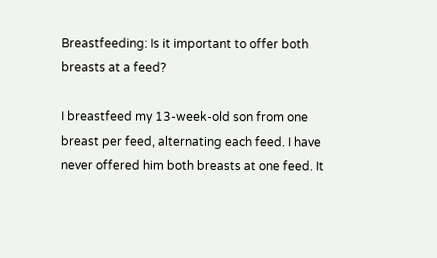Breastfeeding: Is it important to offer both breasts at a feed?

I breastfeed my 13-week-old son from one breast per feed, alternating each feed. I have never offered him both breasts at one feed. It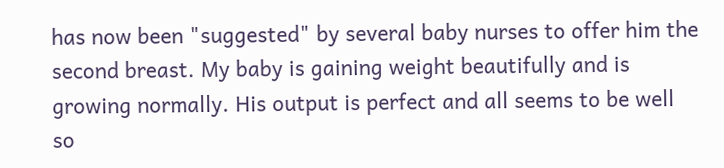has now been "suggested" by several baby nurses to offer him the second breast. My baby is gaining weight beautifully and is growing normally. His output is perfect and all seems to be well so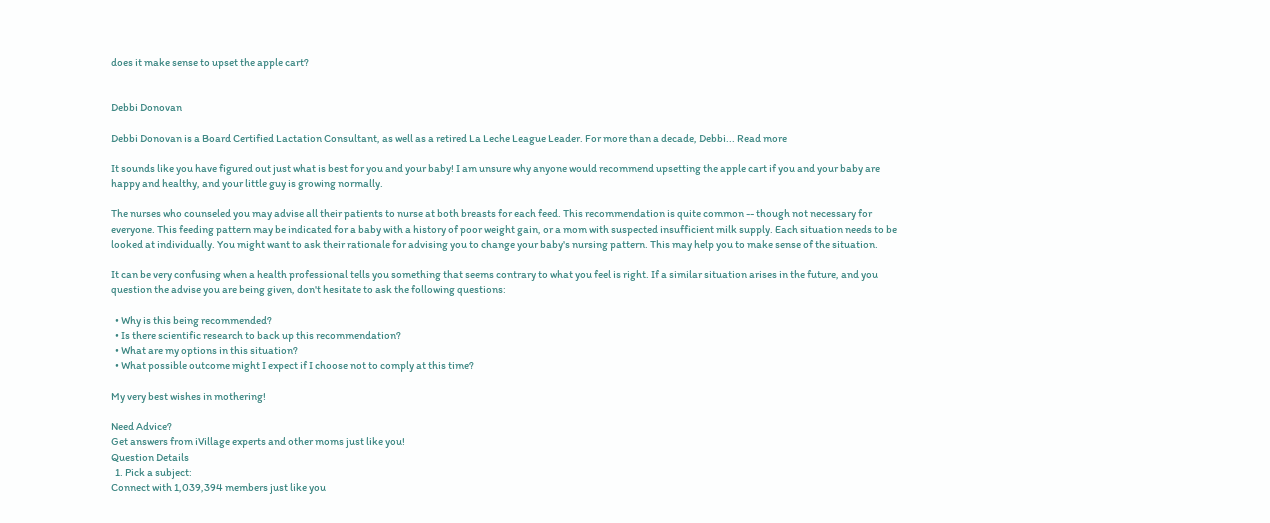does it make sense to upset the apple cart?


Debbi Donovan

Debbi Donovan is a Board Certified Lactation Consultant, as well as a retired La Leche League Leader. For more than a decade, Debbi... Read more

It sounds like you have figured out just what is best for you and your baby! I am unsure why anyone would recommend upsetting the apple cart if you and your baby are happy and healthy, and your little guy is growing normally.

The nurses who counseled you may advise all their patients to nurse at both breasts for each feed. This recommendation is quite common -- though not necessary for everyone. This feeding pattern may be indicated for a baby with a history of poor weight gain, or a mom with suspected insufficient milk supply. Each situation needs to be looked at individually. You might want to ask their rationale for advising you to change your baby's nursing pattern. This may help you to make sense of the situation.

It can be very confusing when a health professional tells you something that seems contrary to what you feel is right. If a similar situation arises in the future, and you question the advise you are being given, don't hesitate to ask the following questions:

  • Why is this being recommended?
  • Is there scientific research to back up this recommendation?
  • What are my options in this situation?
  • What possible outcome might I expect if I choose not to comply at this time?

My very best wishes in mothering!

Need Advice?
Get answers from iVillage experts and other moms just like you!
Question Details
  1. Pick a subject:
Connect with 1,039,394 members just like you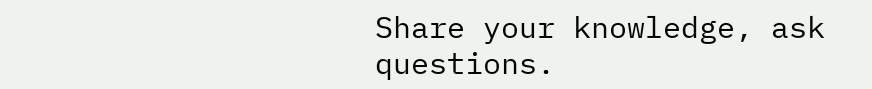Share your knowledge, ask questions.